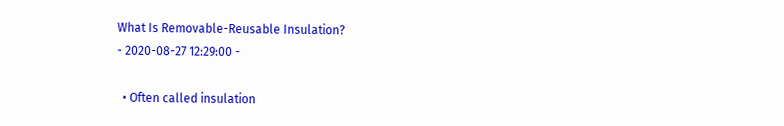What Is Removable-Reusable Insulation?
- 2020-08-27 12:29:00 -

  • Often called insulation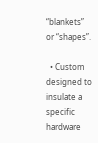“blankets” or “shapes”.

  • Custom designed to insulate a specific hardware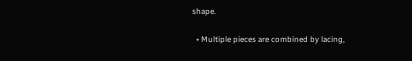shape.

  • Multiple pieces are combined by lacing,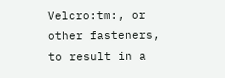Velcro:tm:, or other fasteners, to result in a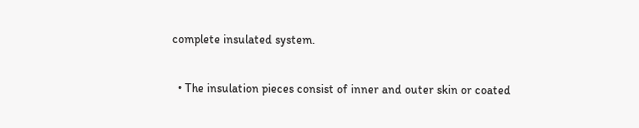complete insulated system.

  • The insulation pieces consist of inner and outer skin or coated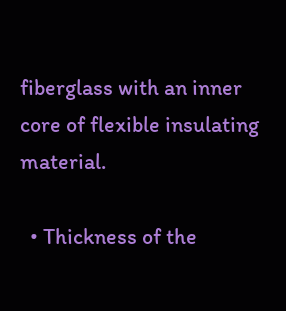fiberglass with an inner core of flexible insulating material.

  • Thickness of the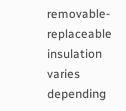removable-replaceable insulation varies depending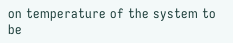on temperature of the system to be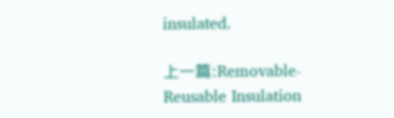insulated.

上一篇:Removable-Reusable Insulation